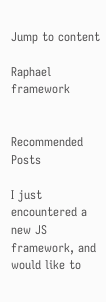Jump to content

Raphael framework


Recommended Posts

I just encountered a new JS framework, and would like to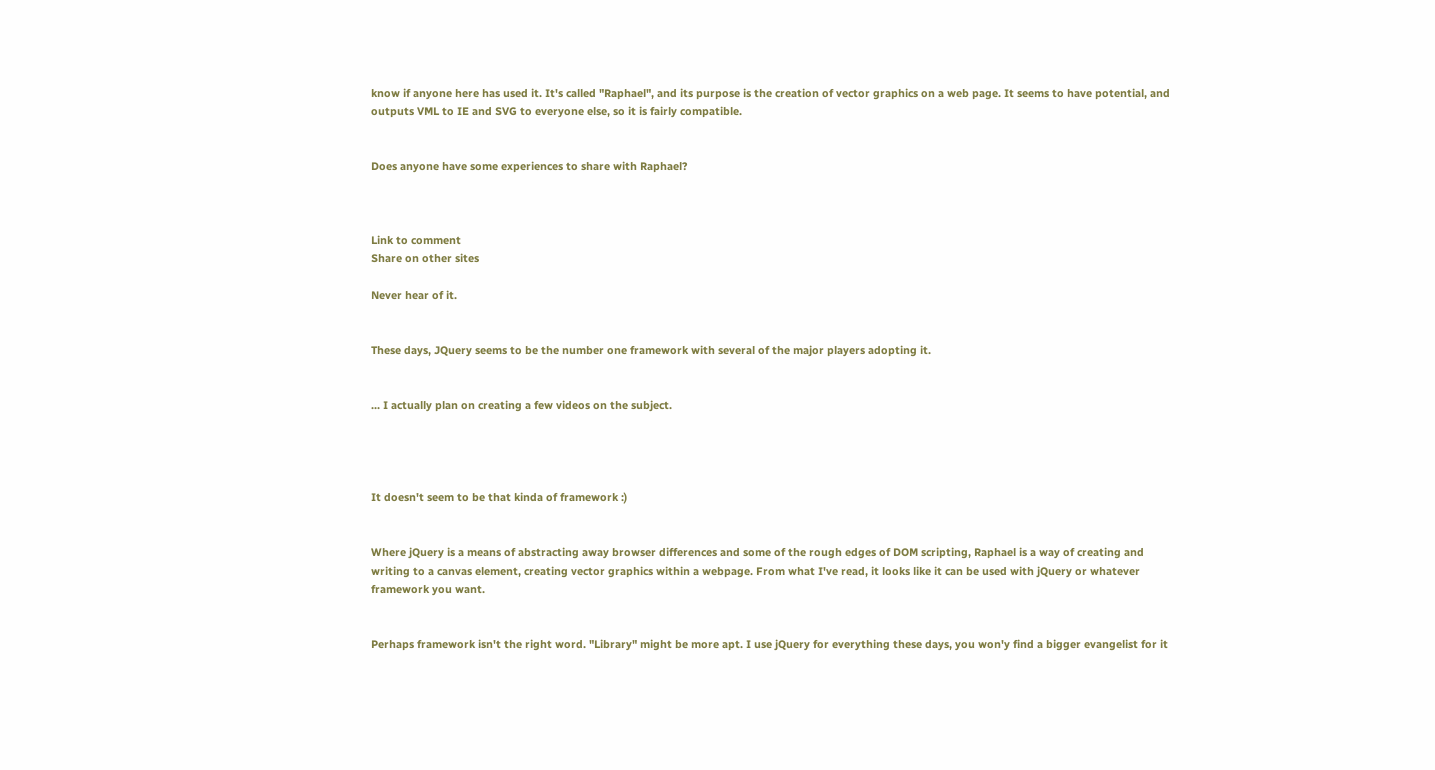know if anyone here has used it. It's called "Raphael", and its purpose is the creation of vector graphics on a web page. It seems to have potential, and outputs VML to IE and SVG to everyone else, so it is fairly compatible.


Does anyone have some experiences to share with Raphael?



Link to comment
Share on other sites

Never hear of it.


These days, JQuery seems to be the number one framework with several of the major players adopting it.


... I actually plan on creating a few videos on the subject.




It doesn't seem to be that kinda of framework :)


Where jQuery is a means of abstracting away browser differences and some of the rough edges of DOM scripting, Raphael is a way of creating and writing to a canvas element, creating vector graphics within a webpage. From what I've read, it looks like it can be used with jQuery or whatever framework you want.


Perhaps framework isn't the right word. "Library" might be more apt. I use jQuery for everything these days, you won'y find a bigger evangelist for it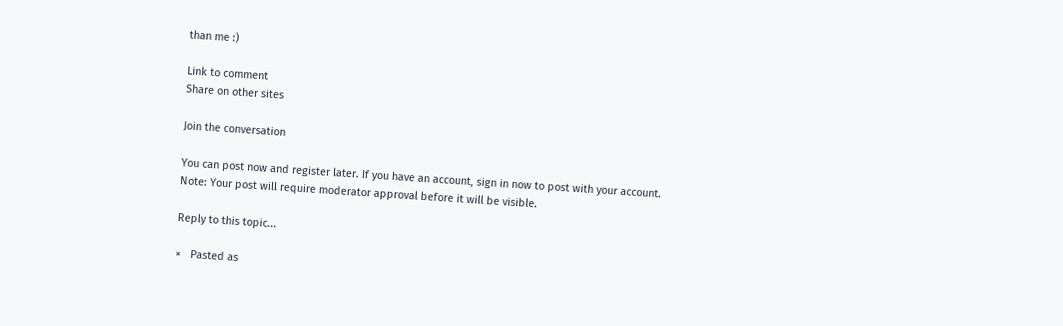than me :)

Link to comment
Share on other sites

Join the conversation

You can post now and register later. If you have an account, sign in now to post with your account.
Note: Your post will require moderator approval before it will be visible.

Reply to this topic...

×   Pasted as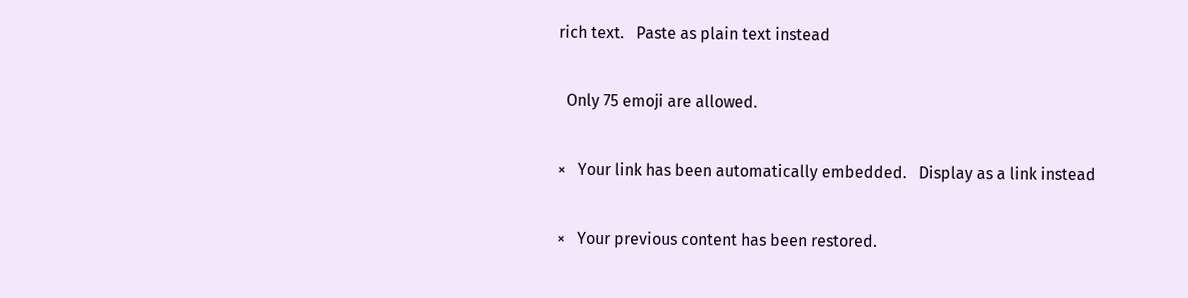rich text.   Paste as plain text instead

  Only 75 emoji are allowed.

×   Your link has been automatically embedded.   Display as a link instead

×   Your previous content has been restored.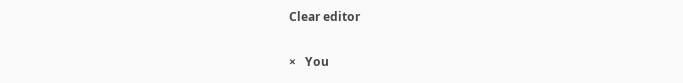Clear editor

×   You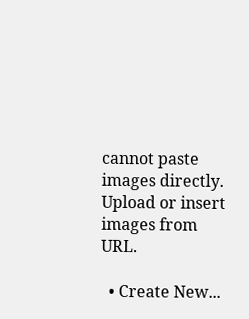cannot paste images directly. Upload or insert images from URL.

  • Create New...